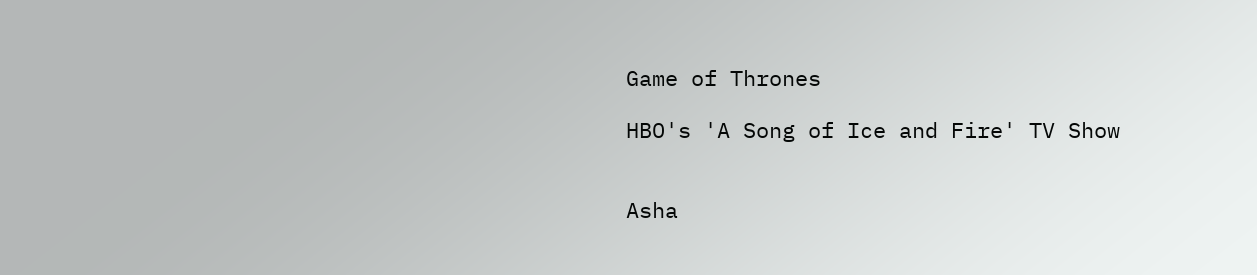Game of Thrones

HBO's 'A Song of Ice and Fire' TV Show


Asha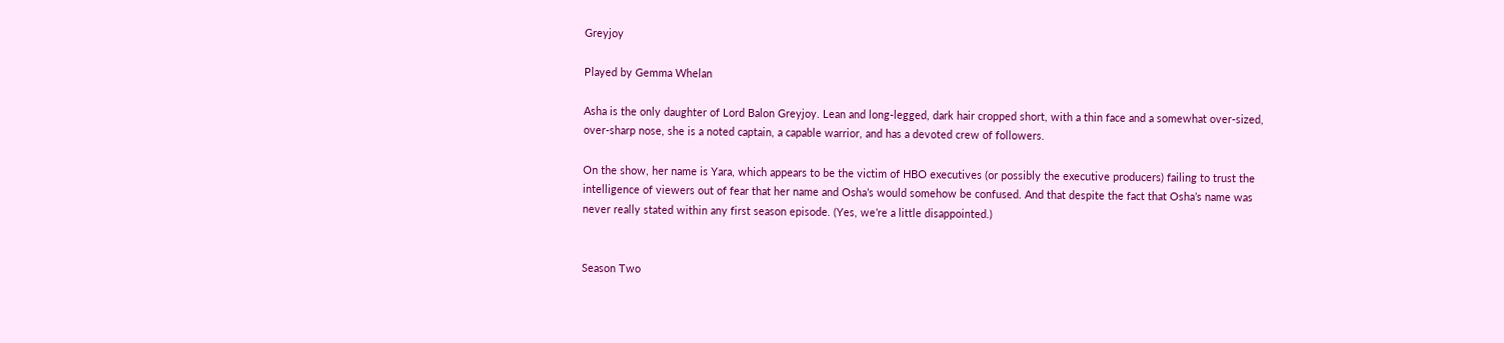Greyjoy

Played by Gemma Whelan

Asha is the only daughter of Lord Balon Greyjoy. Lean and long-legged, dark hair cropped short, with a thin face and a somewhat over-sized, over-sharp nose, she is a noted captain, a capable warrior, and has a devoted crew of followers.

On the show, her name is Yara, which appears to be the victim of HBO executives (or possibly the executive producers) failing to trust the intelligence of viewers out of fear that her name and Osha’s would somehow be confused. And that despite the fact that Osha’s name was never really stated within any first season episode. (Yes, we’re a little disappointed.)


Season Two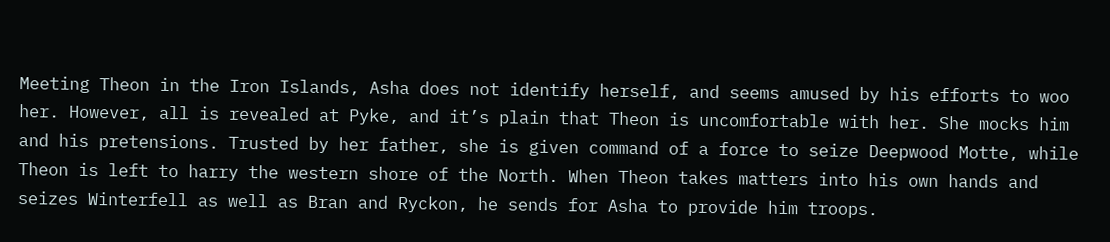Meeting Theon in the Iron Islands, Asha does not identify herself, and seems amused by his efforts to woo her. However, all is revealed at Pyke, and it’s plain that Theon is uncomfortable with her. She mocks him and his pretensions. Trusted by her father, she is given command of a force to seize Deepwood Motte, while Theon is left to harry the western shore of the North. When Theon takes matters into his own hands and seizes Winterfell as well as Bran and Ryckon, he sends for Asha to provide him troops.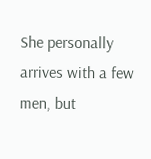She personally arrives with a few men, but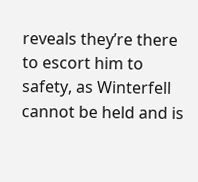reveals they’re there to escort him to safety, as Winterfell cannot be held and is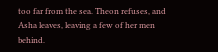too far from the sea. Theon refuses, and Asha leaves, leaving a few of her men behind.